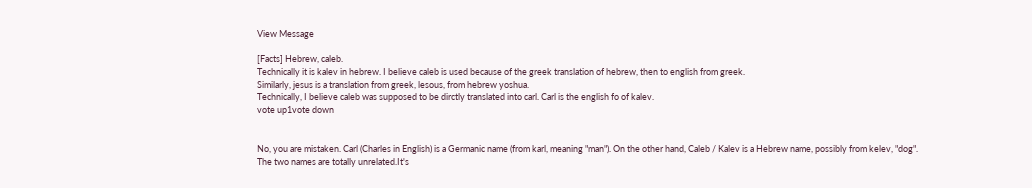View Message

[Facts] Hebrew, caleb.
Technically it is kalev in hebrew. I believe caleb is used because of the greek translation of hebrew, then to english from greek.
Similarly, jesus is a translation from greek, lesous, from hebrew yoshua.
Technically, I believe caleb was supposed to be dirctly translated into carl. Carl is the english fo of kalev.
vote up1vote down


No, you are mistaken. Carl (Charles in English) is a Germanic name (from karl, meaning "man"). On the other hand, Caleb / Kalev is a Hebrew name, possibly from kelev, "dog". The two names are totally unrelated.It's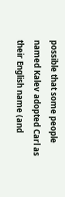possible that some people named Kalev adopted Carl as their English name (and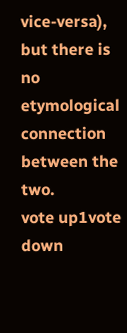vice-versa), but there is no etymological connection between the two.
vote up1vote down